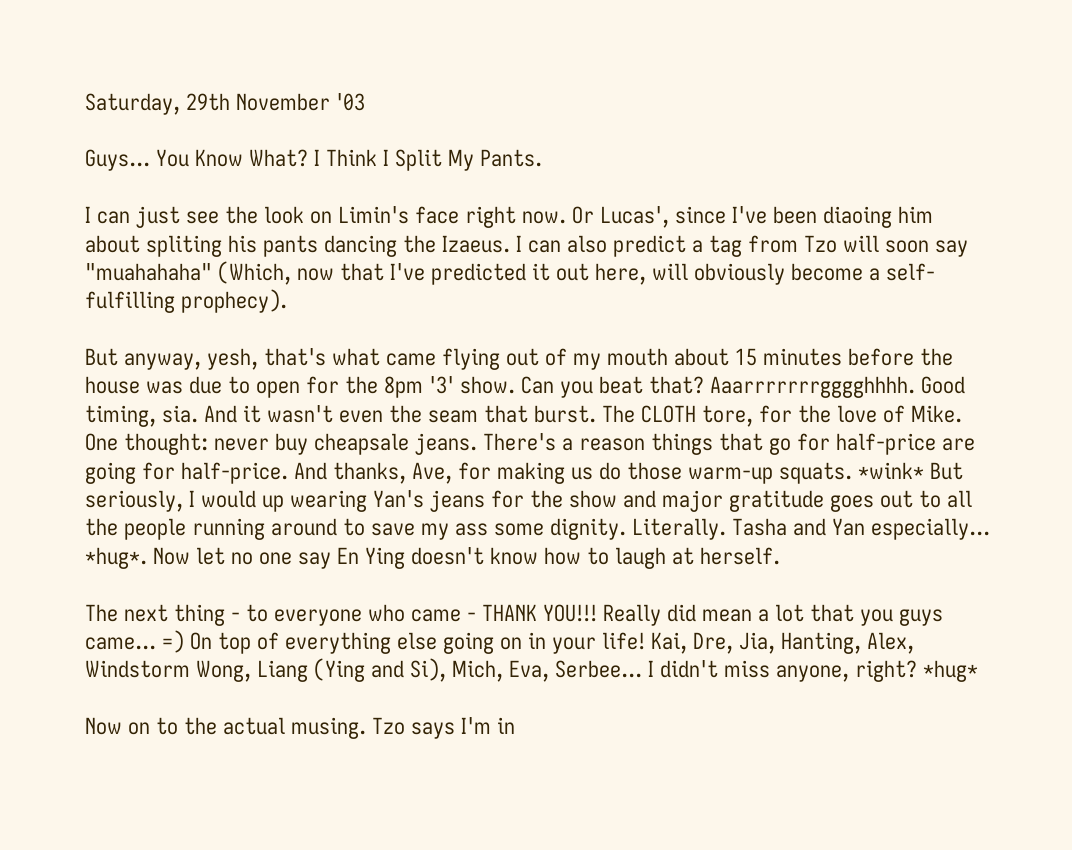Saturday, 29th November '03

Guys... You Know What? I Think I Split My Pants.

I can just see the look on Limin's face right now. Or Lucas', since I've been diaoing him about spliting his pants dancing the Izaeus. I can also predict a tag from Tzo will soon say "muahahaha" (Which, now that I've predicted it out here, will obviously become a self-fulfilling prophecy).

But anyway, yesh, that's what came flying out of my mouth about 15 minutes before the house was due to open for the 8pm '3' show. Can you beat that? Aaarrrrrrrgggghhhh. Good timing, sia. And it wasn't even the seam that burst. The CLOTH tore, for the love of Mike. One thought: never buy cheapsale jeans. There's a reason things that go for half-price are going for half-price. And thanks, Ave, for making us do those warm-up squats. *wink* But seriously, I would up wearing Yan's jeans for the show and major gratitude goes out to all the people running around to save my ass some dignity. Literally. Tasha and Yan especially... *hug*. Now let no one say En Ying doesn't know how to laugh at herself.

The next thing - to everyone who came - THANK YOU!!! Really did mean a lot that you guys came... =) On top of everything else going on in your life! Kai, Dre, Jia, Hanting, Alex, Windstorm Wong, Liang (Ying and Si), Mich, Eva, Serbee... I didn't miss anyone, right? *hug*

Now on to the actual musing. Tzo says I'm in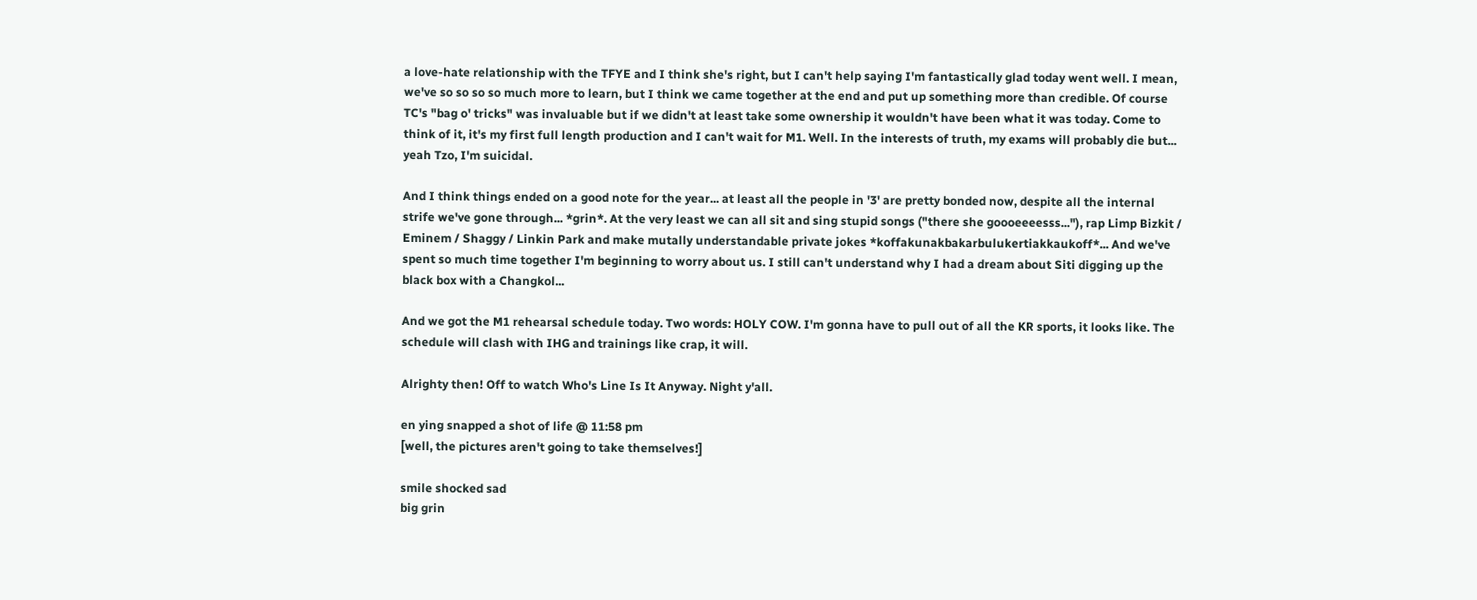a love-hate relationship with the TFYE and I think she's right, but I can't help saying I'm fantastically glad today went well. I mean, we've so so so so much more to learn, but I think we came together at the end and put up something more than credible. Of course TC's "bag o' tricks" was invaluable but if we didn't at least take some ownership it wouldn't have been what it was today. Come to think of it, it's my first full length production and I can't wait for M1. Well. In the interests of truth, my exams will probably die but... yeah Tzo, I'm suicidal.

And I think things ended on a good note for the year... at least all the people in '3' are pretty bonded now, despite all the internal strife we've gone through... *grin*. At the very least we can all sit and sing stupid songs ("there she goooeeeesss..."), rap Limp Bizkit / Eminem / Shaggy / Linkin Park and make mutally understandable private jokes *koffakunakbakarbulukertiakkaukoff*... And we've spent so much time together I'm beginning to worry about us. I still can't understand why I had a dream about Siti digging up the black box with a Changkol...

And we got the M1 rehearsal schedule today. Two words: HOLY COW. I'm gonna have to pull out of all the KR sports, it looks like. The schedule will clash with IHG and trainings like crap, it will.

Alrighty then! Off to watch Who's Line Is It Anyway. Night y'all.

en ying snapped a shot of life @ 11:58 pm
[well, the pictures aren't going to take themselves!]

smile shocked sad
big grin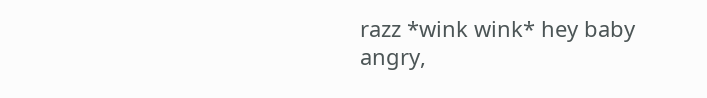razz *wink wink* hey baby
angry,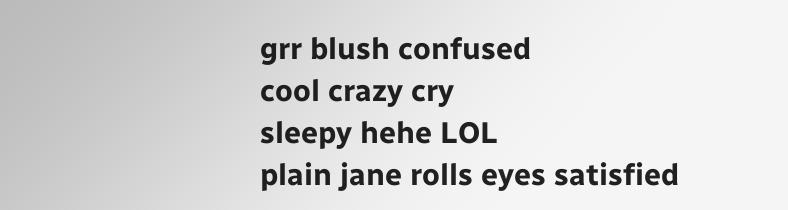grr blush confused
cool crazy cry
sleepy hehe LOL
plain jane rolls eyes satisfied